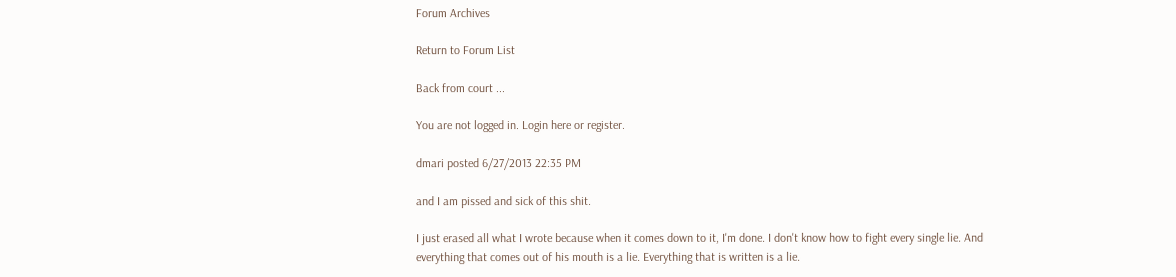Forum Archives

Return to Forum List

Back from court ...

You are not logged in. Login here or register.

dmari posted 6/27/2013 22:35 PM

and I am pissed and sick of this shit.

I just erased all what I wrote because when it comes down to it, I'm done. I don't know how to fight every single lie. And everything that comes out of his mouth is a lie. Everything that is written is a lie.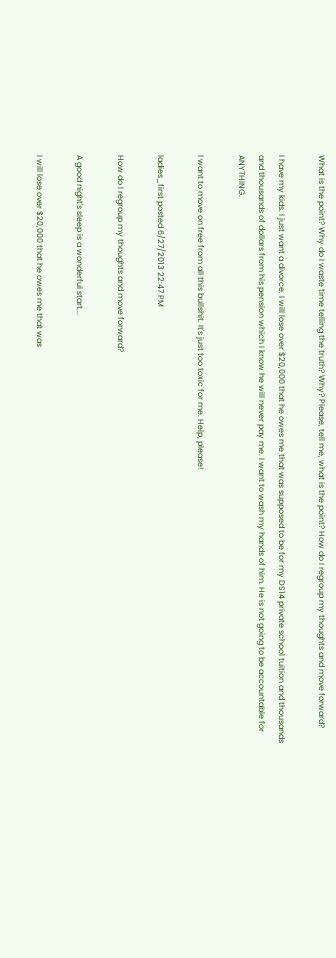What is the point? Why do I waste time telling the truth? Why? Please, tell me, what is the point? How do I regroup my thoughts and move forward?

I have my kids. I just want a divorce. I will lose over $20,000 that he owes me that was supposed to be for my DS14 private school tuition and thousands and thousands of dollars from his pension which I know he will never pay me. I want to wash my hands of him. He is not going to be accountable for ANYTHING.

I want to move on free from all this bullshit. It's just too toxic for me. Help, please!

ladies_first posted 6/27/2013 22:47 PM

How do I regroup my thoughts and move forward?

A good night's sleep is a wonderful start...

I will lose over $20,000 that he owes me that was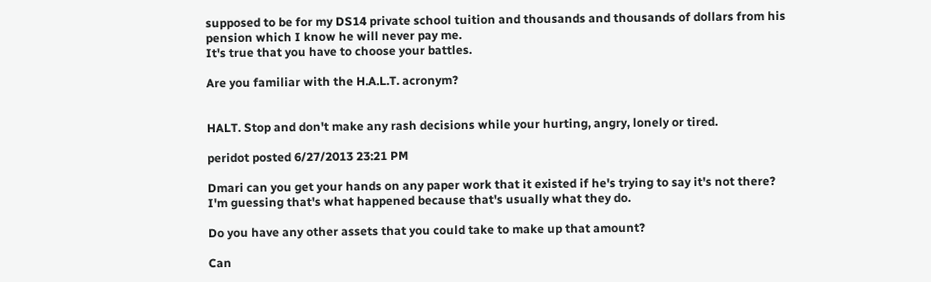supposed to be for my DS14 private school tuition and thousands and thousands of dollars from his pension which I know he will never pay me.
It's true that you have to choose your battles.

Are you familiar with the H.A.L.T. acronym?


HALT. Stop and don't make any rash decisions while your hurting, angry, lonely or tired.

peridot posted 6/27/2013 23:21 PM

Dmari can you get your hands on any paper work that it existed if he's trying to say it's not there? I'm guessing that's what happened because that's usually what they do.

Do you have any other assets that you could take to make up that amount?

Can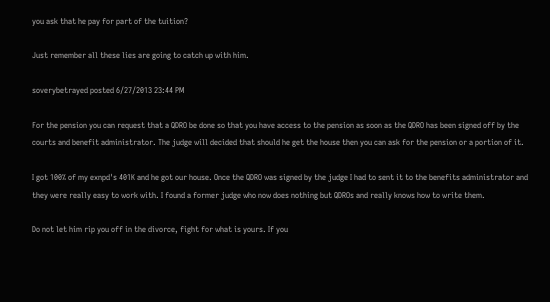you ask that he pay for part of the tuition?

Just remember all these lies are going to catch up with him.

soverybetrayed posted 6/27/2013 23:44 PM

For the pension you can request that a QDRO be done so that you have access to the pension as soon as the QDRO has been signed off by the courts and benefit administrator. The judge will decided that should he get the house then you can ask for the pension or a portion of it.

I got 100% of my exnpd's 401K and he got our house. Once the QDRO was signed by the judge I had to sent it to the benefits administrator and they were really easy to work with. I found a former judge who now does nothing but QDROs and really knows how to write them.

Do not let him rip you off in the divorce, fight for what is yours. If you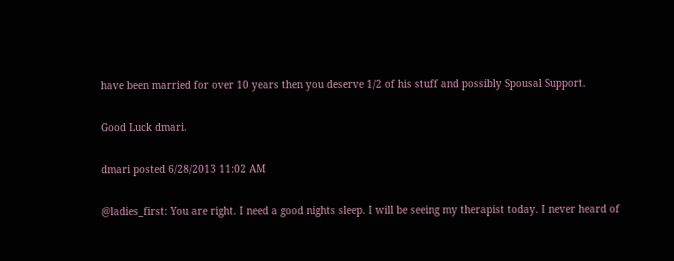have been married for over 10 years then you deserve 1/2 of his stuff and possibly Spousal Support.

Good Luck dmari.

dmari posted 6/28/2013 11:02 AM

@ladies_first: You are right. I need a good nights sleep. I will be seeing my therapist today. I never heard of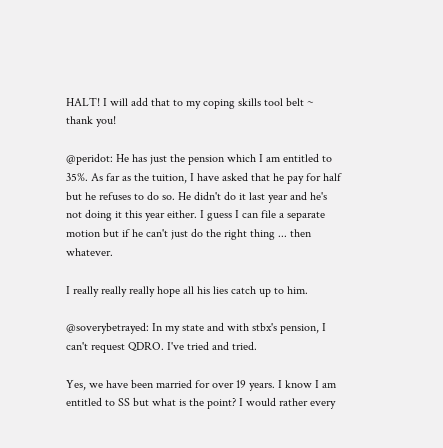HALT! I will add that to my coping skills tool belt ~ thank you!

@peridot: He has just the pension which I am entitled to 35%. As far as the tuition, I have asked that he pay for half but he refuses to do so. He didn't do it last year and he's not doing it this year either. I guess I can file a separate motion but if he can't just do the right thing ... then whatever.

I really really really hope all his lies catch up to him.

@soverybetrayed: In my state and with stbx's pension, I can't request QDRO. I've tried and tried.

Yes, we have been married for over 19 years. I know I am entitled to SS but what is the point? I would rather every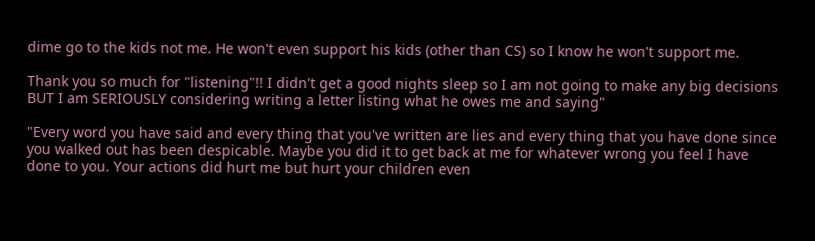dime go to the kids not me. He won't even support his kids (other than CS) so I know he won't support me.

Thank you so much for "listening"!! I didn't get a good nights sleep so I am not going to make any big decisions BUT I am SERIOUSLY considering writing a letter listing what he owes me and saying"

"Every word you have said and every thing that you've written are lies and every thing that you have done since you walked out has been despicable. Maybe you did it to get back at me for whatever wrong you feel I have done to you. Your actions did hurt me but hurt your children even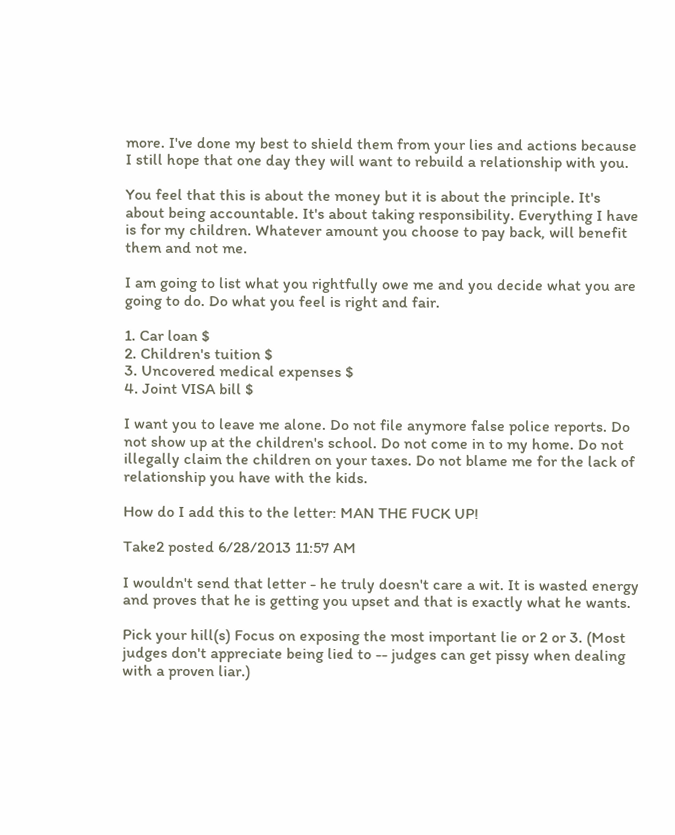more. I've done my best to shield them from your lies and actions because I still hope that one day they will want to rebuild a relationship with you.

You feel that this is about the money but it is about the principle. It's about being accountable. It's about taking responsibility. Everything I have is for my children. Whatever amount you choose to pay back, will benefit them and not me.

I am going to list what you rightfully owe me and you decide what you are going to do. Do what you feel is right and fair.

1. Car loan $
2. Children's tuition $
3. Uncovered medical expenses $
4. Joint VISA bill $

I want you to leave me alone. Do not file anymore false police reports. Do not show up at the children's school. Do not come in to my home. Do not illegally claim the children on your taxes. Do not blame me for the lack of relationship you have with the kids.

How do I add this to the letter: MAN THE FUCK UP!

Take2 posted 6/28/2013 11:57 AM

I wouldn't send that letter - he truly doesn't care a wit. It is wasted energy and proves that he is getting you upset and that is exactly what he wants.

Pick your hill(s) Focus on exposing the most important lie or 2 or 3. (Most judges don't appreciate being lied to -- judges can get pissy when dealing with a proven liar.)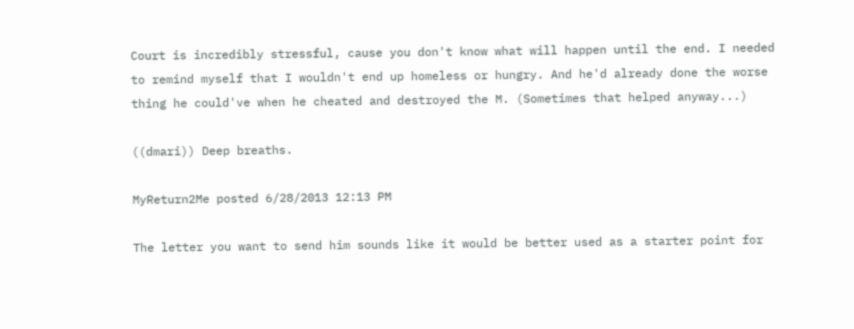Court is incredibly stressful, cause you don't know what will happen until the end. I needed to remind myself that I wouldn't end up homeless or hungry. And he'd already done the worse thing he could've when he cheated and destroyed the M. (Sometimes that helped anyway...)

((dmari)) Deep breaths.

MyReturn2Me posted 6/28/2013 12:13 PM

The letter you want to send him sounds like it would be better used as a starter point for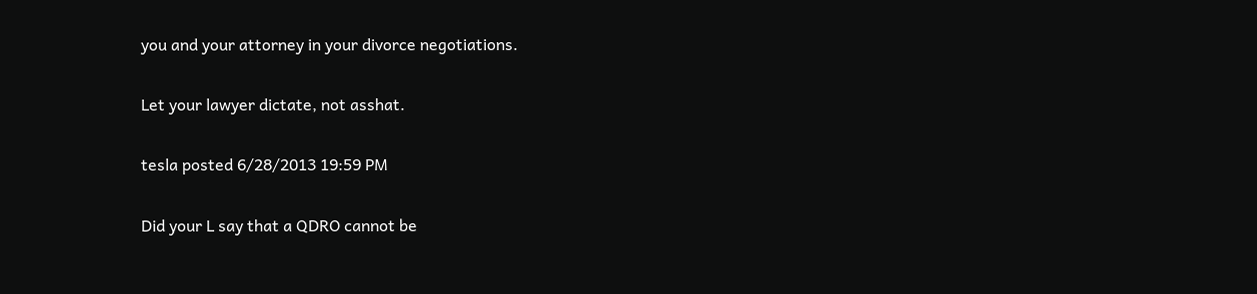you and your attorney in your divorce negotiations.

Let your lawyer dictate, not asshat.

tesla posted 6/28/2013 19:59 PM

Did your L say that a QDRO cannot be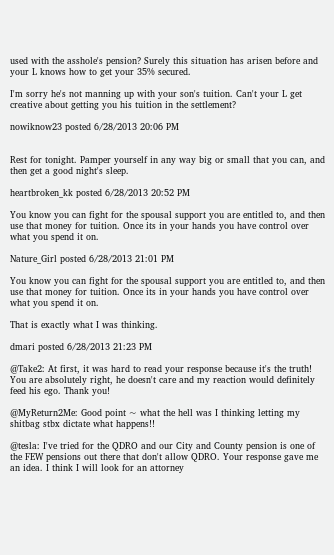used with the asshole's pension? Surely this situation has arisen before and your L knows how to get your 35% secured.

I'm sorry he's not manning up with your son's tuition. Can't your L get creative about getting you his tuition in the settlement?

nowiknow23 posted 6/28/2013 20:06 PM


Rest for tonight. Pamper yourself in any way big or small that you can, and then get a good night's sleep.

heartbroken_kk posted 6/28/2013 20:52 PM

You know you can fight for the spousal support you are entitled to, and then use that money for tuition. Once its in your hands you have control over what you spend it on.

Nature_Girl posted 6/28/2013 21:01 PM

You know you can fight for the spousal support you are entitled to, and then use that money for tuition. Once its in your hands you have control over what you spend it on.

That is exactly what I was thinking.

dmari posted 6/28/2013 21:23 PM

@Take2: At first, it was hard to read your response because it's the truth! You are absolutely right, he doesn't care and my reaction would definitely feed his ego. Thank you!

@MyReturn2Me: Good point ~ what the hell was I thinking letting my shitbag stbx dictate what happens!!

@tesla: I've tried for the QDRO and our City and County pension is one of the FEW pensions out there that don't allow QDRO. Your response gave me an idea. I think I will look for an attorney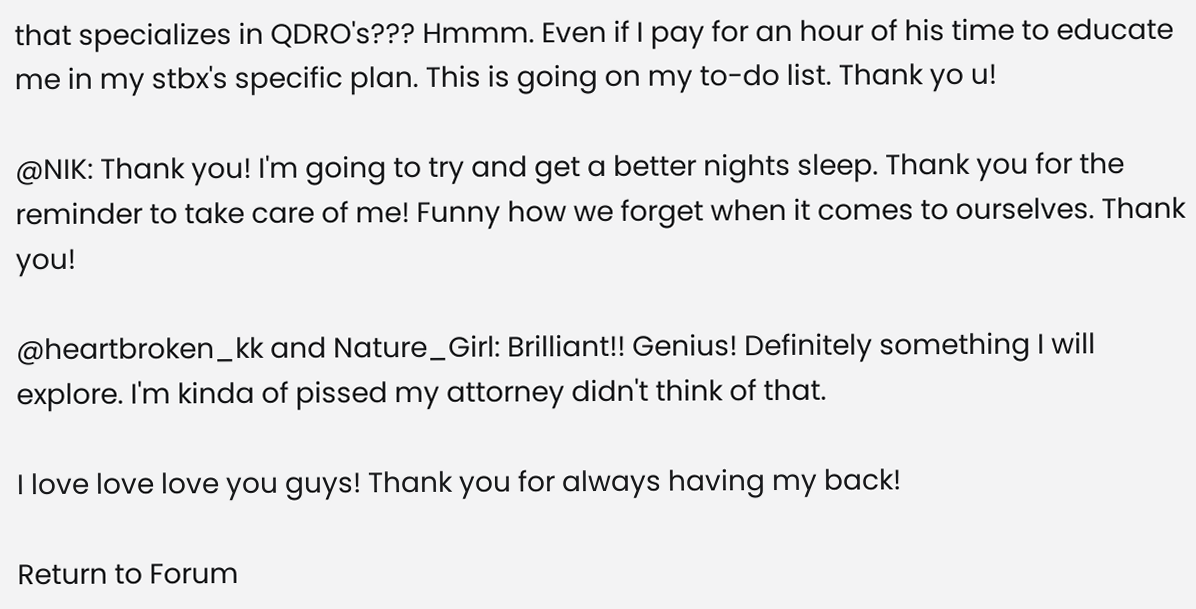that specializes in QDRO's??? Hmmm. Even if I pay for an hour of his time to educate me in my stbx's specific plan. This is going on my to-do list. Thank yo u!

@NIK: Thank you! I'm going to try and get a better nights sleep. Thank you for the reminder to take care of me! Funny how we forget when it comes to ourselves. Thank you!

@heartbroken_kk and Nature_Girl: Brilliant!! Genius! Definitely something I will explore. I'm kinda of pissed my attorney didn't think of that.

I love love love you guys! Thank you for always having my back!

Return to Forum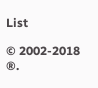List

© 2002-2018 ®.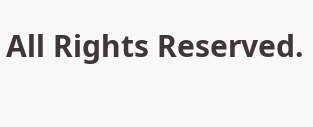All Rights Reserved.